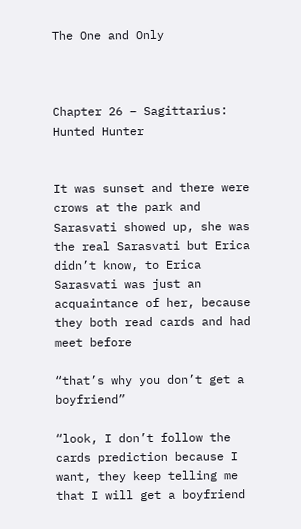The One and Only



Chapter 26 – Sagittarius: Hunted Hunter


It was sunset and there were crows at the park and Sarasvati showed up, she was the real Sarasvati but Erica didn’t know, to Erica Sarasvati was just an acquaintance of her, because they both read cards and had meet before

“that’s why you don’t get a boyfriend”

“look, I don’t follow the cards prediction because I want, they keep telling me that I will get a boyfriend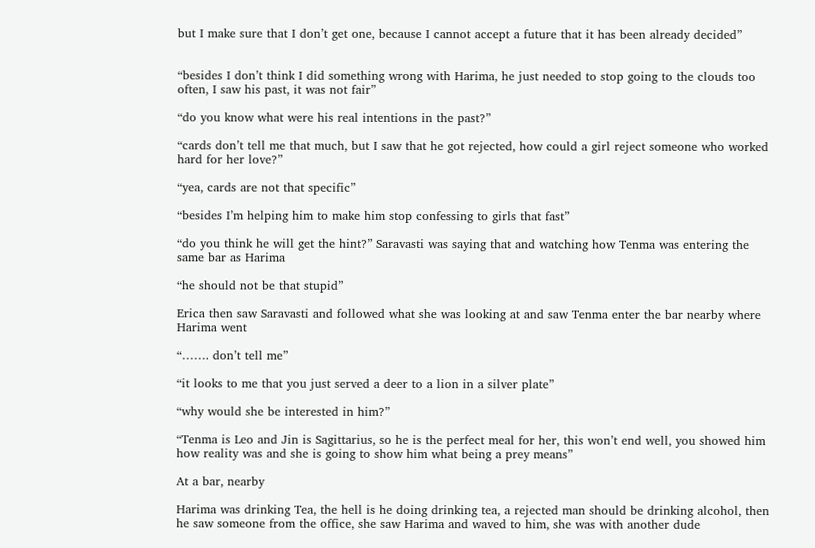but I make sure that I don’t get one, because I cannot accept a future that it has been already decided”


“besides I don’t think I did something wrong with Harima, he just needed to stop going to the clouds too often, I saw his past, it was not fair”

“do you know what were his real intentions in the past?”

“cards don’t tell me that much, but I saw that he got rejected, how could a girl reject someone who worked hard for her love?”

“yea, cards are not that specific”

“besides I’m helping him to make him stop confessing to girls that fast”

“do you think he will get the hint?” Saravasti was saying that and watching how Tenma was entering the same bar as Harima

“he should not be that stupid”

Erica then saw Saravasti and followed what she was looking at and saw Tenma enter the bar nearby where Harima went

“……. don’t tell me”

“it looks to me that you just served a deer to a lion in a silver plate”

“why would she be interested in him?”

“Tenma is Leo and Jin is Sagittarius, so he is the perfect meal for her, this won’t end well, you showed him how reality was and she is going to show him what being a prey means”

At a bar, nearby

Harima was drinking Tea, the hell is he doing drinking tea, a rejected man should be drinking alcohol, then he saw someone from the office, she saw Harima and waved to him, she was with another dude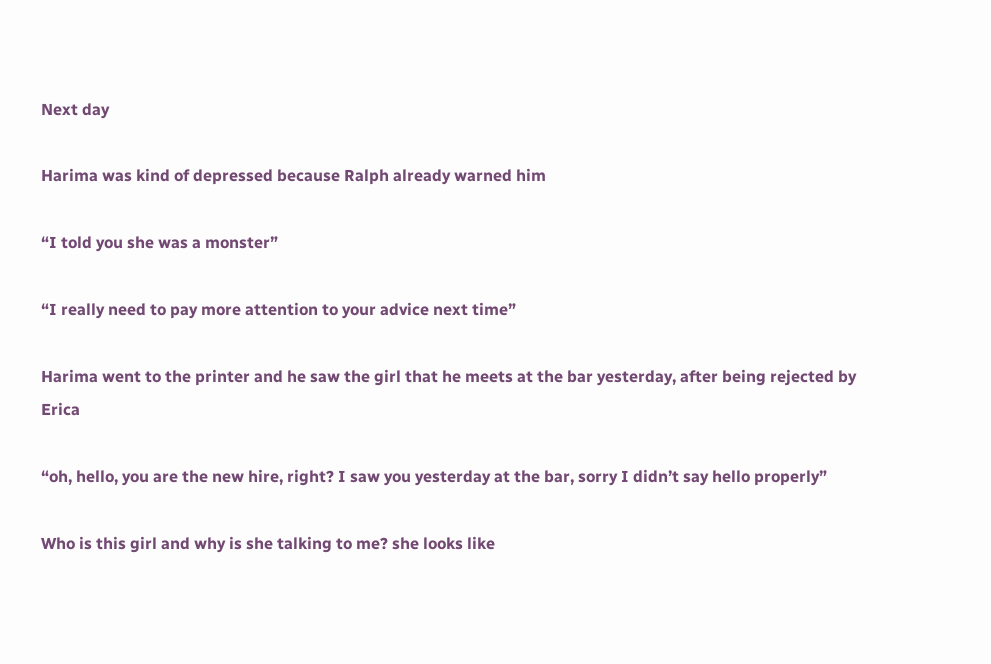Next day

Harima was kind of depressed because Ralph already warned him

“I told you she was a monster”

“I really need to pay more attention to your advice next time”

Harima went to the printer and he saw the girl that he meets at the bar yesterday, after being rejected by Erica

“oh, hello, you are the new hire, right? I saw you yesterday at the bar, sorry I didn’t say hello properly”

Who is this girl and why is she talking to me? she looks like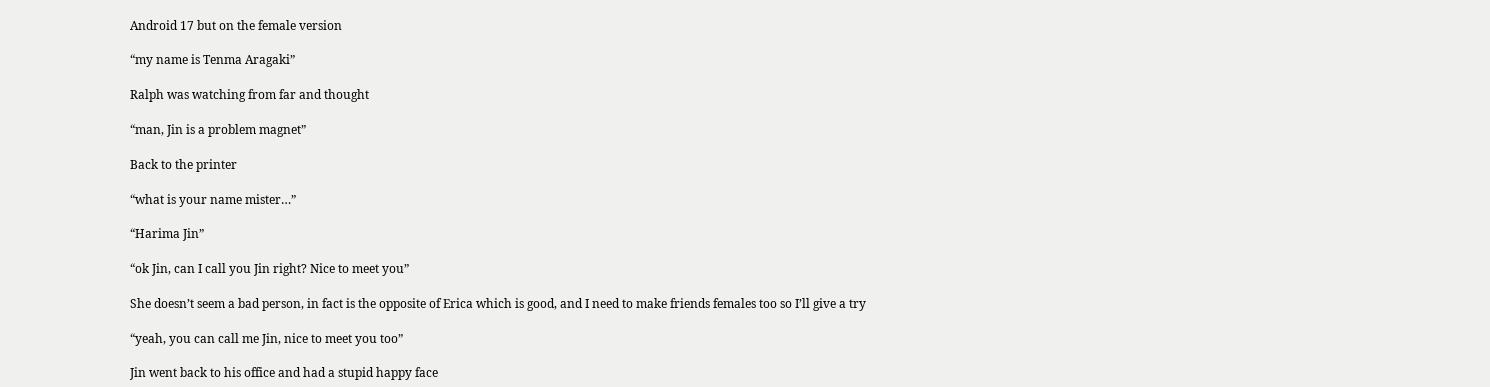Android 17 but on the female version

“my name is Tenma Aragaki”

Ralph was watching from far and thought

“man, Jin is a problem magnet”

Back to the printer

“what is your name mister…”

“Harima Jin”

“ok Jin, can I call you Jin right? Nice to meet you”

She doesn’t seem a bad person, in fact is the opposite of Erica which is good, and I need to make friends females too so I’ll give a try

“yeah, you can call me Jin, nice to meet you too”

Jin went back to his office and had a stupid happy face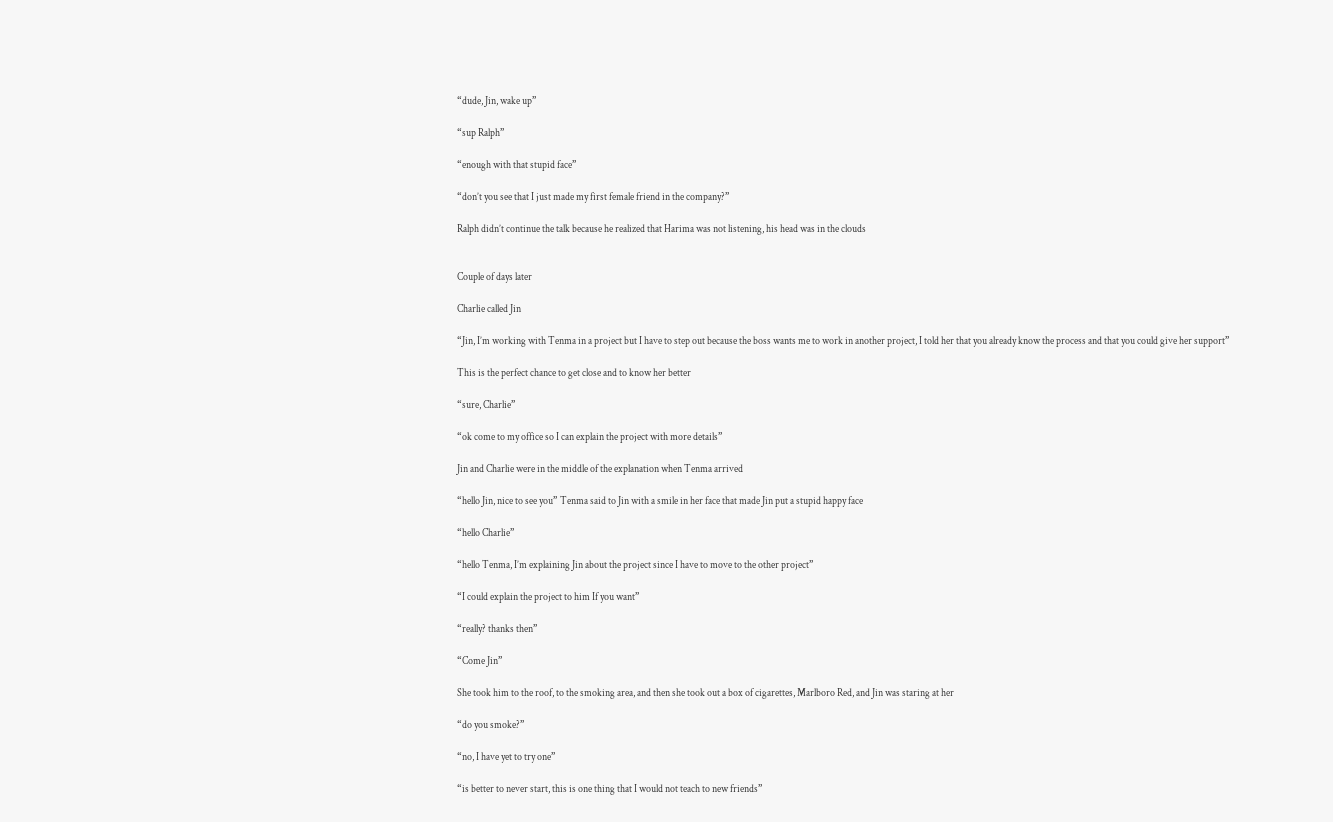“dude, Jin, wake up”

“sup Ralph”

“enough with that stupid face”

“don’t you see that I just made my first female friend in the company?”

Ralph didn’t continue the talk because he realized that Harima was not listening, his head was in the clouds


Couple of days later

Charlie called Jin

“Jin, I’m working with Tenma in a project but I have to step out because the boss wants me to work in another project, I told her that you already know the process and that you could give her support”

This is the perfect chance to get close and to know her better

“sure, Charlie”

“ok come to my office so I can explain the project with more details”

Jin and Charlie were in the middle of the explanation when Tenma arrived

“hello Jin, nice to see you” Tenma said to Jin with a smile in her face that made Jin put a stupid happy face

“hello Charlie”

“hello Tenma, I’m explaining Jin about the project since I have to move to the other project”

“I could explain the project to him If you want”

“really? thanks then”

“Come Jin”

She took him to the roof, to the smoking area, and then she took out a box of cigarettes, Marlboro Red, and Jin was staring at her

“do you smoke?”

“no, I have yet to try one”

“is better to never start, this is one thing that I would not teach to new friends”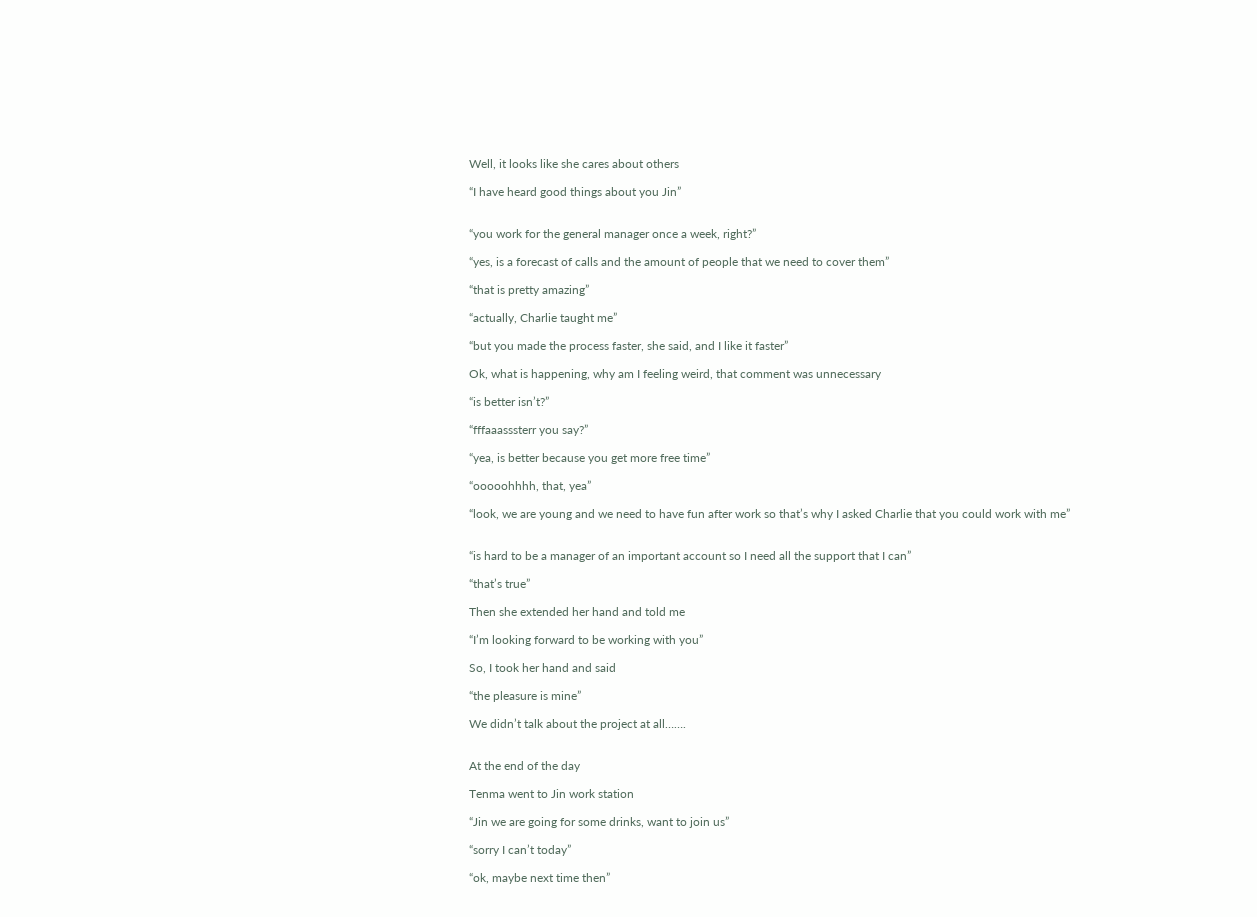Well, it looks like she cares about others

“I have heard good things about you Jin”


“you work for the general manager once a week, right?”

“yes, is a forecast of calls and the amount of people that we need to cover them”

“that is pretty amazing”

“actually, Charlie taught me”

“but you made the process faster, she said, and I like it faster”

Ok, what is happening, why am I feeling weird, that comment was unnecessary

“is better isn’t?”

“fffaaasssterr you say?”

“yea, is better because you get more free time”

“ooooohhhh, that, yea”

“look, we are young and we need to have fun after work so that’s why I asked Charlie that you could work with me”


“is hard to be a manager of an important account so I need all the support that I can”

“that’s true”

Then she extended her hand and told me

“I’m looking forward to be working with you”

So, I took her hand and said

“the pleasure is mine”

We didn’t talk about the project at all…….


At the end of the day

Tenma went to Jin work station

“Jin we are going for some drinks, want to join us”

“sorry I can’t today”

“ok, maybe next time then”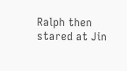Ralph then stared at Jin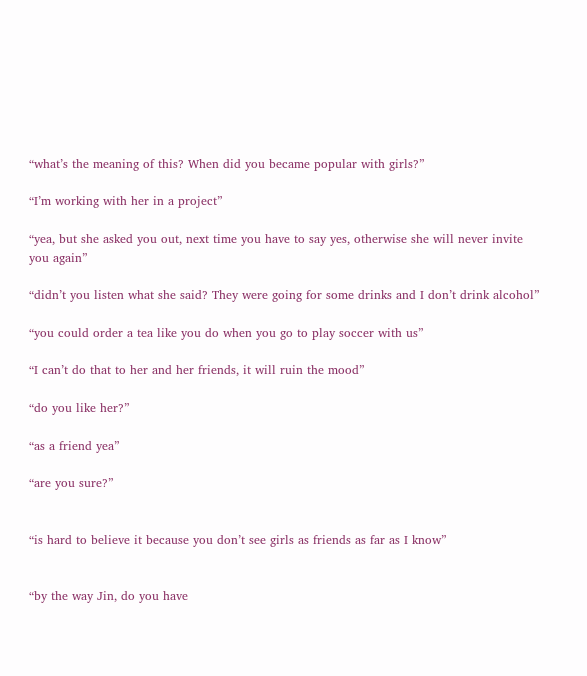“what’s the meaning of this? When did you became popular with girls?”

“I’m working with her in a project”

“yea, but she asked you out, next time you have to say yes, otherwise she will never invite you again”

“didn’t you listen what she said? They were going for some drinks and I don’t drink alcohol”

“you could order a tea like you do when you go to play soccer with us”

“I can’t do that to her and her friends, it will ruin the mood”

“do you like her?”

“as a friend yea”

“are you sure?”


“is hard to believe it because you don’t see girls as friends as far as I know”


“by the way Jin, do you have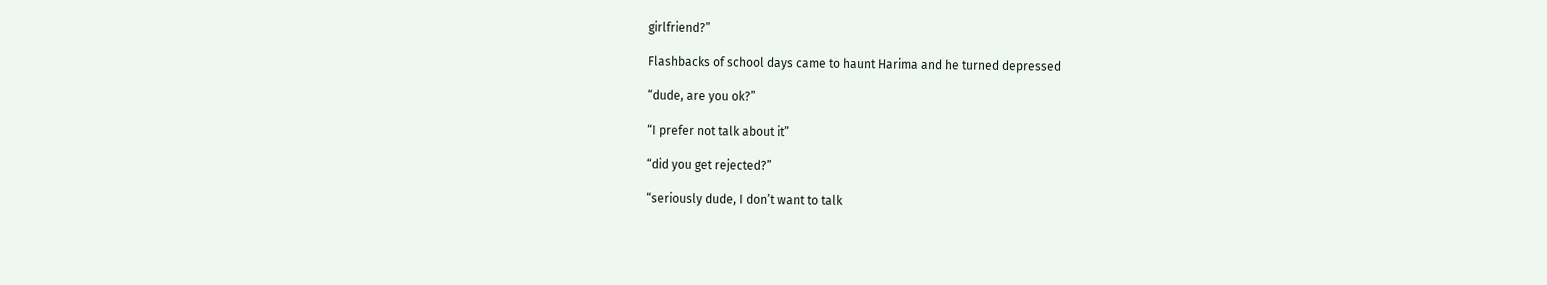girlfriend?”

Flashbacks of school days came to haunt Harima and he turned depressed

“dude, are you ok?”

“I prefer not talk about it”

“did you get rejected?”

“seriously dude, I don’t want to talk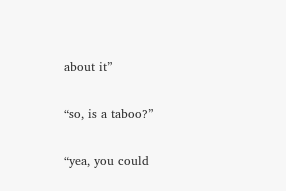about it”

“so, is a taboo?”

“yea, you could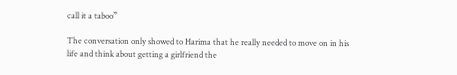call it a taboo”

The conversation only showed to Harima that he really needed to move on in his life and think about getting a girlfriend the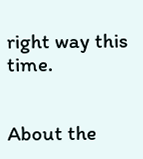right way this time.


About the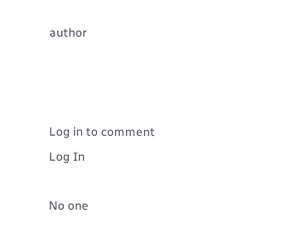author



Log in to comment
Log In

No one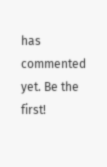has commented yet. Be the first!